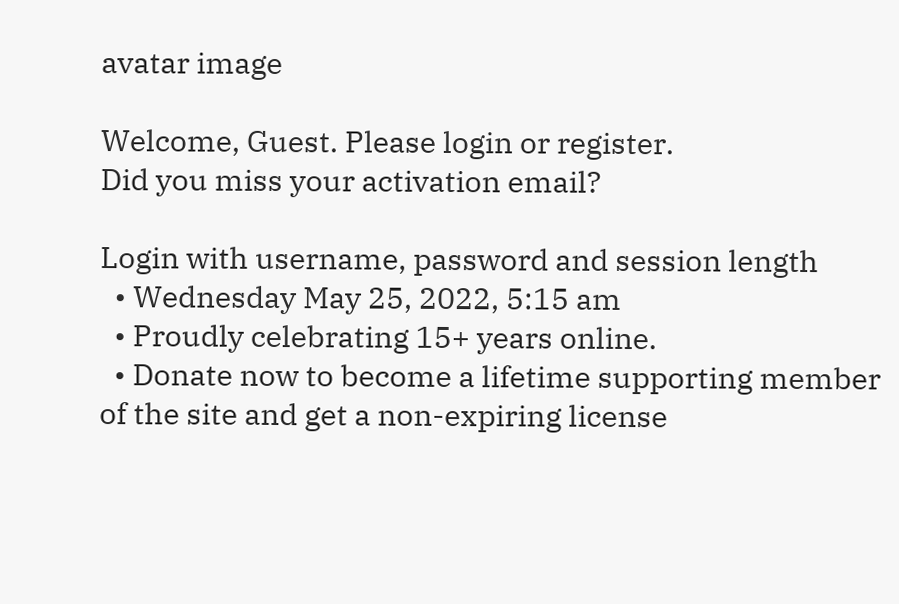avatar image

Welcome, Guest. Please login or register.
Did you miss your activation email?

Login with username, password and session length
  • Wednesday May 25, 2022, 5:15 am
  • Proudly celebrating 15+ years online.
  • Donate now to become a lifetime supporting member of the site and get a non-expiring license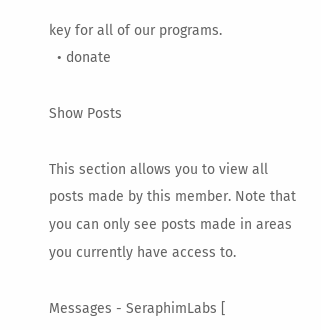key for all of our programs.
  • donate

Show Posts

This section allows you to view all posts made by this member. Note that you can only see posts made in areas you currently have access to.

Messages - SeraphimLabs [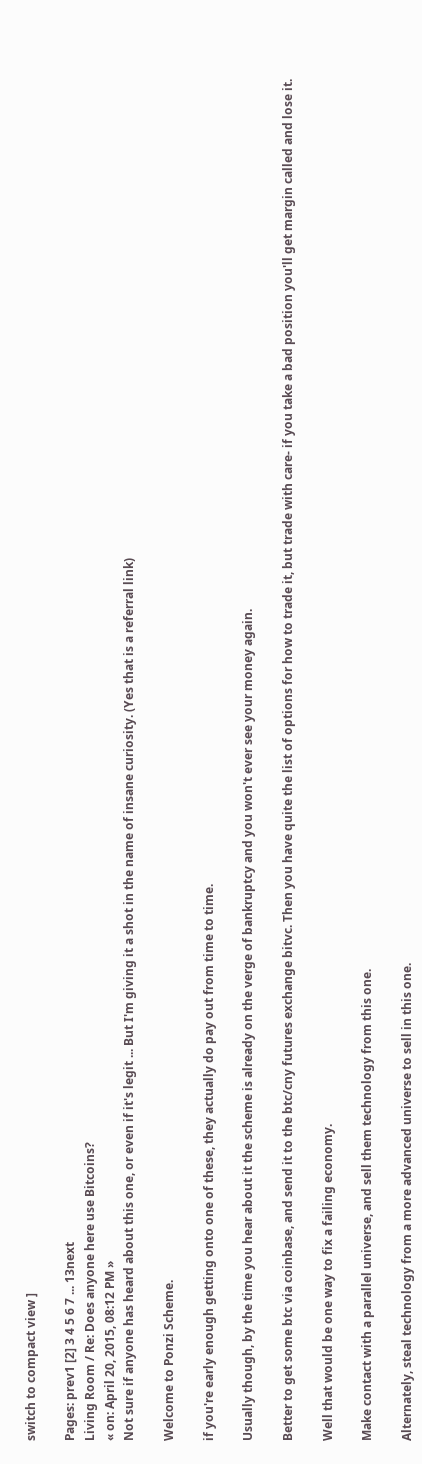switch to compact view ]

Pages: prev1 [2] 3 4 5 6 7 ... 13next
Living Room / Re: Does anyone here use Bitcoins?
« on: April 20, 2015, 08:12 PM »
Not sure if anyone has heard about this one, or even if it's legit ... But I'm giving it a shot in the name of insane curiosity. (Yes that is a referral link)

Welcome to Ponzi Scheme.

if you're early enough getting onto one of these, they actually do pay out from time to time.

Usually though, by the time you hear about it the scheme is already on the verge of bankruptcy and you won't ever see your money again.

Better to get some btc via coinbase, and send it to the btc/cny futures exchange bitvc. Then you have quite the list of options for how to trade it, but trade with care- if you take a bad position you'll get margin called and lose it.

Well that would be one way to fix a failing economy.

Make contact with a parallel universe, and sell them technology from this one.

Alternately, steal technology from a more advanced universe to sell in this one.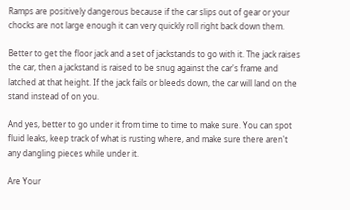Ramps are positively dangerous because if the car slips out of gear or your chocks are not large enough it can very quickly roll right back down them.

Better to get the floor jack and a set of jackstands to go with it. The jack raises the car, then a jackstand is raised to be snug against the car's frame and latched at that height. If the jack fails or bleeds down, the car will land on the stand instead of on you.

And yes, better to go under it from time to time to make sure. You can spot fluid leaks, keep track of what is rusting where, and make sure there aren't any dangling pieces while under it.

Are Your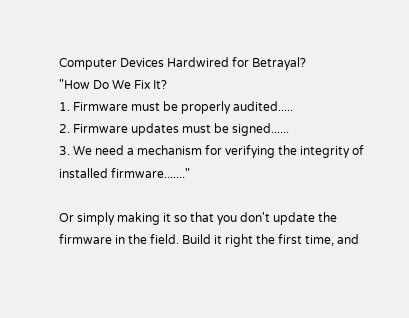Computer Devices Hardwired for Betrayal?
"How Do We Fix It?
1. Firmware must be properly audited.....
2. Firmware updates must be signed......
3. We need a mechanism for verifying the integrity of installed firmware......."

Or simply making it so that you don't update the firmware in the field. Build it right the first time, and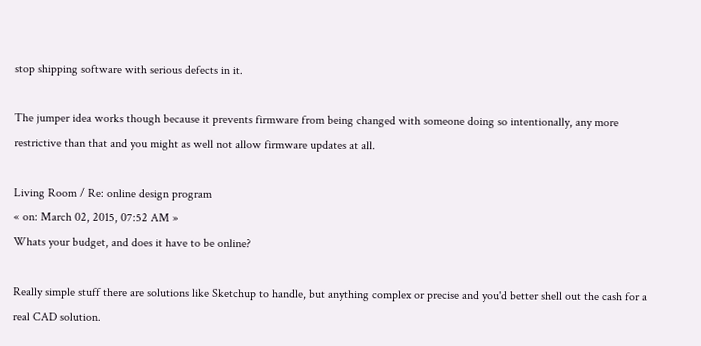stop shipping software with serious defects in it.

The jumper idea works though because it prevents firmware from being changed with someone doing so intentionally, any more restrictive than that and you might as well not allow firmware updates at all.

Living Room / Re: online design program
« on: March 02, 2015, 07:52 AM »
Whats your budget, and does it have to be online?

Really simple stuff there are solutions like Sketchup to handle, but anything complex or precise and you'd better shell out the cash for a real CAD solution.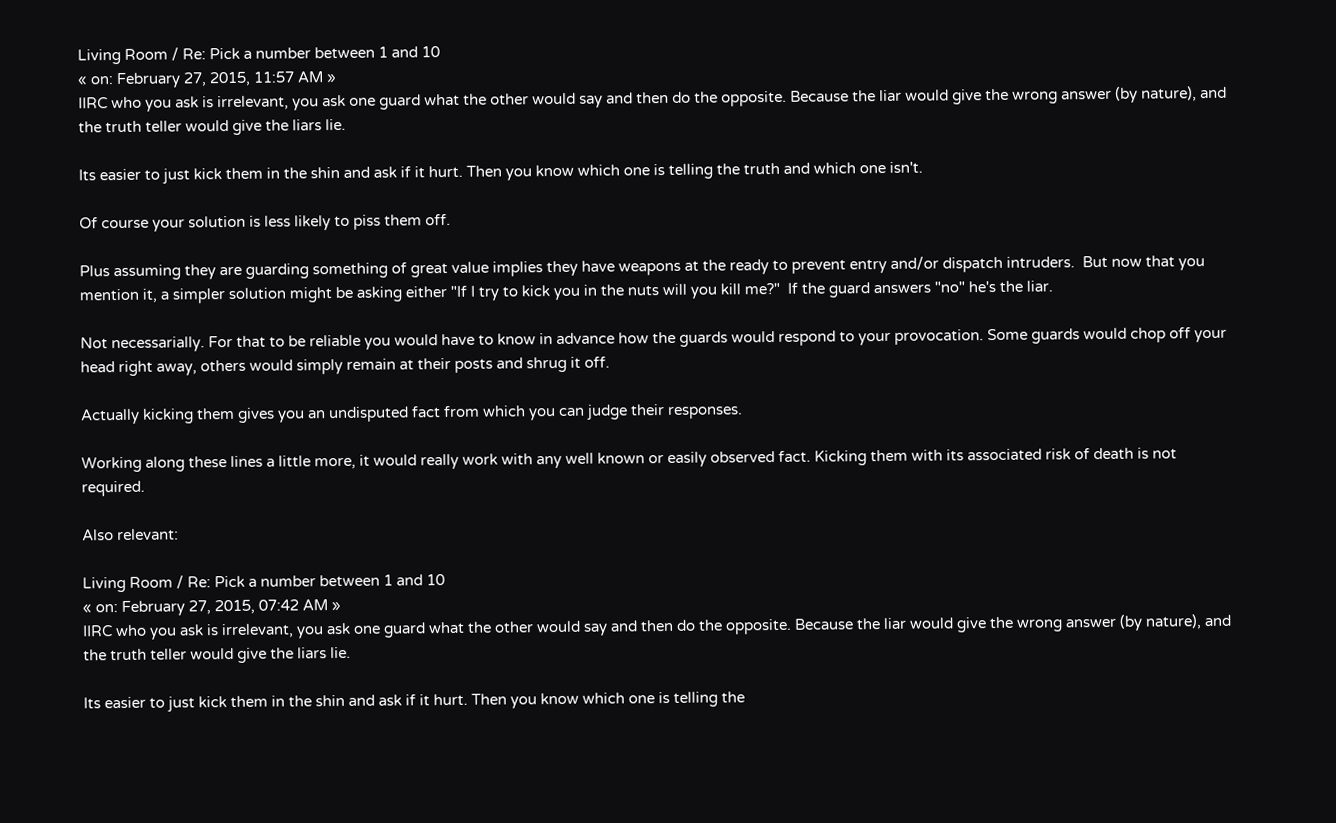Living Room / Re: Pick a number between 1 and 10
« on: February 27, 2015, 11:57 AM »
IIRC who you ask is irrelevant, you ask one guard what the other would say and then do the opposite. Because the liar would give the wrong answer (by nature), and the truth teller would give the liars lie.

Its easier to just kick them in the shin and ask if it hurt. Then you know which one is telling the truth and which one isn't.

Of course your solution is less likely to piss them off.

Plus assuming they are guarding something of great value implies they have weapons at the ready to prevent entry and/or dispatch intruders.  But now that you mention it, a simpler solution might be asking either "If I try to kick you in the nuts will you kill me?"  If the guard answers "no" he's the liar.

Not necessarially. For that to be reliable you would have to know in advance how the guards would respond to your provocation. Some guards would chop off your head right away, others would simply remain at their posts and shrug it off.

Actually kicking them gives you an undisputed fact from which you can judge their responses.

Working along these lines a little more, it would really work with any well known or easily observed fact. Kicking them with its associated risk of death is not required.

Also relevant:

Living Room / Re: Pick a number between 1 and 10
« on: February 27, 2015, 07:42 AM »
IIRC who you ask is irrelevant, you ask one guard what the other would say and then do the opposite. Because the liar would give the wrong answer (by nature), and the truth teller would give the liars lie.

Its easier to just kick them in the shin and ask if it hurt. Then you know which one is telling the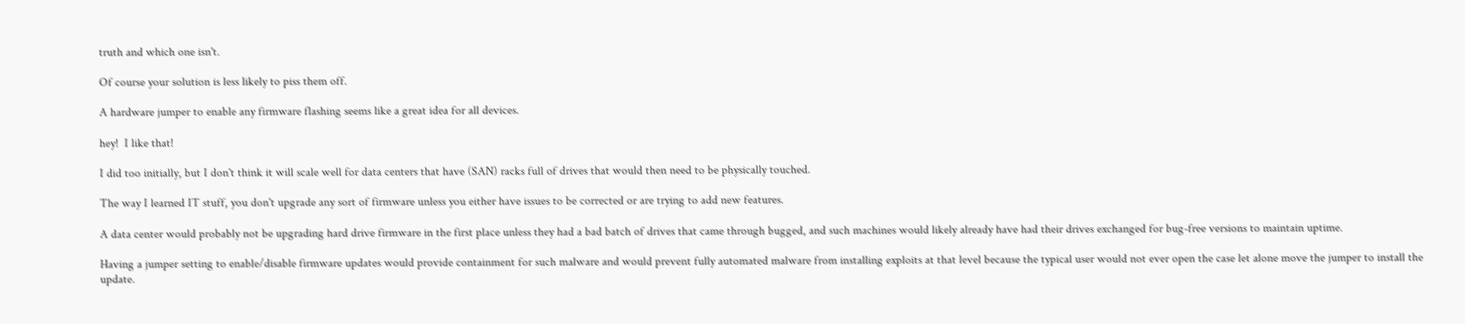truth and which one isn't.

Of course your solution is less likely to piss them off.

A hardware jumper to enable any firmware flashing seems like a great idea for all devices.

hey!  I like that!

I did too initially, but I don't think it will scale well for data centers that have (SAN) racks full of drives that would then need to be physically touched.

The way I learned IT stuff, you don't upgrade any sort of firmware unless you either have issues to be corrected or are trying to add new features.

A data center would probably not be upgrading hard drive firmware in the first place unless they had a bad batch of drives that came through bugged, and such machines would likely already have had their drives exchanged for bug-free versions to maintain uptime.

Having a jumper setting to enable/disable firmware updates would provide containment for such malware and would prevent fully automated malware from installing exploits at that level because the typical user would not ever open the case let alone move the jumper to install the update.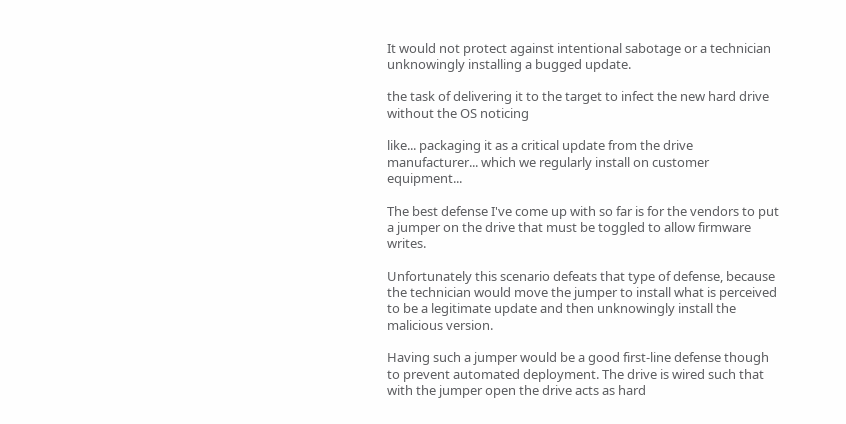It would not protect against intentional sabotage or a technician unknowingly installing a bugged update.

the task of delivering it to the target to infect the new hard drive without the OS noticing

like... packaging it as a critical update from the drive manufacturer... which we regularly install on customer equipment...

The best defense I've come up with so far is for the vendors to put a jumper on the drive that must be toggled to allow firmware writes.

Unfortunately this scenario defeats that type of defense, because the technician would move the jumper to install what is perceived to be a legitimate update and then unknowingly install the malicious version.

Having such a jumper would be a good first-line defense though to prevent automated deployment. The drive is wired such that with the jumper open the drive acts as hard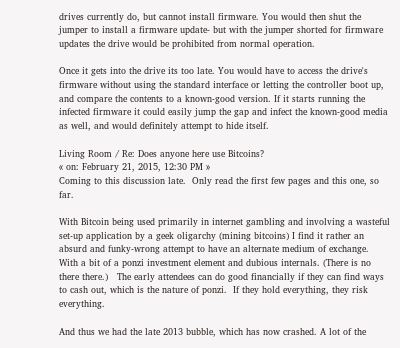drives currently do, but cannot install firmware. You would then shut the jumper to install a firmware update- but with the jumper shorted for firmware updates the drive would be prohibited from normal operation.

Once it gets into the drive its too late. You would have to access the drive's firmware without using the standard interface or letting the controller boot up, and compare the contents to a known-good version. If it starts running the infected firmware it could easily jump the gap and infect the known-good media as well, and would definitely attempt to hide itself.

Living Room / Re: Does anyone here use Bitcoins?
« on: February 21, 2015, 12:30 PM »
Coming to this discussion late.  Only read the first few pages and this one, so far.

With Bitcoin being used primarily in internet gambling and involving a wasteful set-up application by a geek oligarchy (mining bitcoins) I find it rather an absurd and funky-wrong attempt to have an alternate medium of exchange. With a bit of a ponzi investment element and dubious internals. (There is no there there.)   The early attendees can do good financially if they can find ways to cash out, which is the nature of ponzi.  If they hold everything, they risk everything.

And thus we had the late 2013 bubble, which has now crashed. A lot of the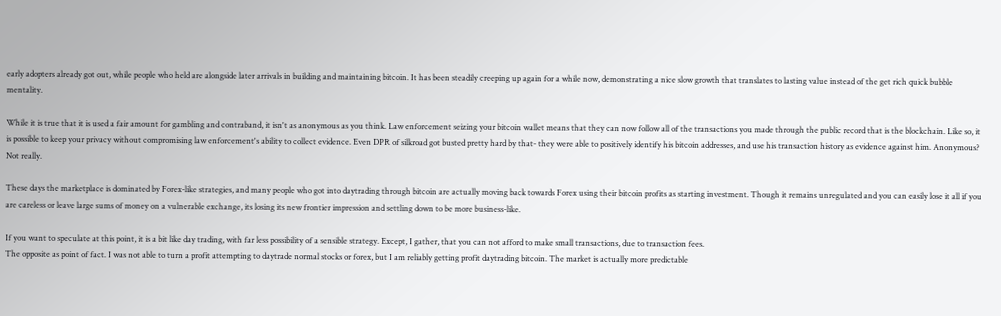early adopters already got out, while people who held are alongside later arrivals in building and maintaining bitcoin. It has been steadily creeping up again for a while now, demonstrating a nice slow growth that translates to lasting value instead of the get rich quick bubble mentality.

While it is true that it is used a fair amount for gambling and contraband, it isn't as anonymous as you think. Law enforcement seizing your bitcoin wallet means that they can now follow all of the transactions you made through the public record that is the blockchain. Like so, it is possible to keep your privacy without compromising law enforcement's ability to collect evidence. Even DPR of silkroad got busted pretty hard by that- they were able to positively identify his bitcoin addresses, and use his transaction history as evidence against him. Anonymous? Not really.

These days the marketplace is dominated by Forex-like strategies, and many people who got into daytrading through bitcoin are actually moving back towards Forex using their bitcoin profits as starting investment. Though it remains unregulated and you can easily lose it all if you are careless or leave large sums of money on a vulnerable exchange, its losing its new frontier impression and settling down to be more business-like.

If you want to speculate at this point, it is a bit like day trading, with far less possibility of a sensible strategy. Except, I gather, that you can not afford to make small transactions, due to transaction fees.
The opposite as point of fact. I was not able to turn a profit attempting to daytrade normal stocks or forex, but I am reliably getting profit daytrading bitcoin. The market is actually more predictable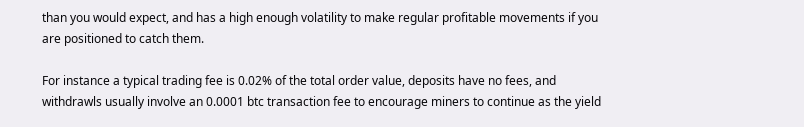than you would expect, and has a high enough volatility to make regular profitable movements if you are positioned to catch them.

For instance a typical trading fee is 0.02% of the total order value, deposits have no fees, and withdrawls usually involve an 0.0001 btc transaction fee to encourage miners to continue as the yield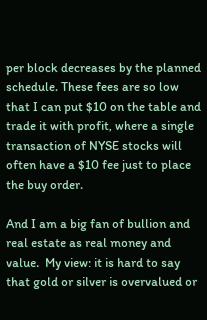per block decreases by the planned schedule. These fees are so low that I can put $10 on the table and trade it with profit, where a single transaction of NYSE stocks will often have a $10 fee just to place the buy order.

And I am a big fan of bullion and real estate as real money and value.  My view: it is hard to say that gold or silver is overvalued or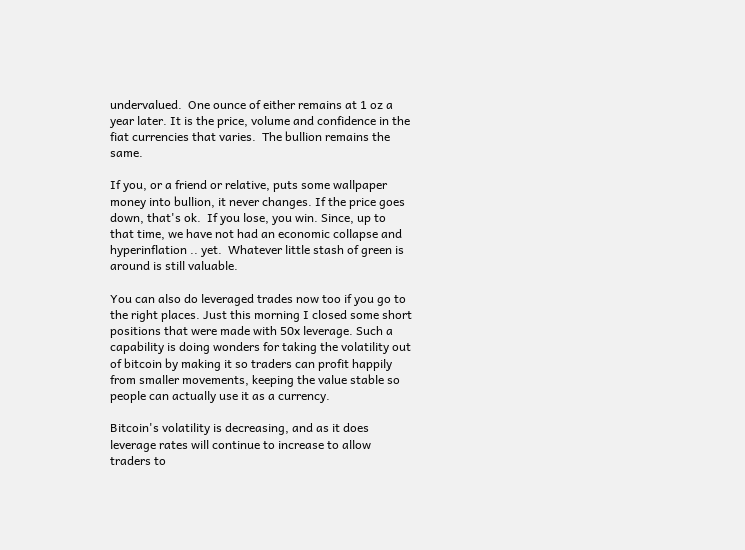undervalued.  One ounce of either remains at 1 oz a year later. It is the price, volume and confidence in the fiat currencies that varies.  The bullion remains the same.

If you, or a friend or relative, puts some wallpaper money into bullion, it never changes. If the price goes down, that's ok.  If you lose, you win. Since, up to that time, we have not had an economic collapse and hyperinflation .. yet.  Whatever little stash of green is around is still valuable.

You can also do leveraged trades now too if you go to the right places. Just this morning I closed some short positions that were made with 50x leverage. Such a capability is doing wonders for taking the volatility out of bitcoin by making it so traders can profit happily from smaller movements, keeping the value stable so people can actually use it as a currency.

Bitcoin's volatility is decreasing, and as it does leverage rates will continue to increase to allow traders to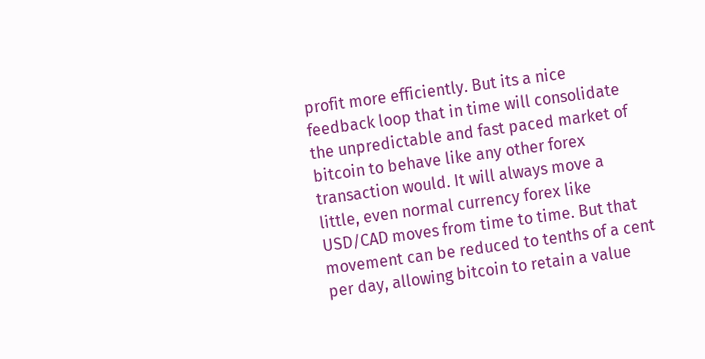profit more efficiently. But its a nice feedback loop that in time will consolidate the unpredictable and fast paced market of bitcoin to behave like any other forex transaction would. It will always move a little, even normal currency forex like USD/CAD moves from time to time. But that movement can be reduced to tenths of a cent per day, allowing bitcoin to retain a value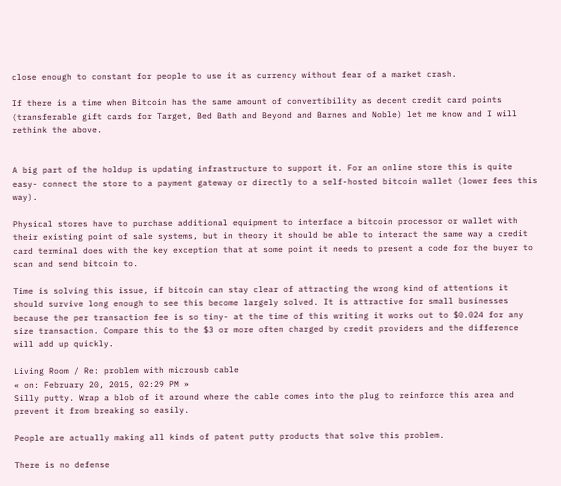close enough to constant for people to use it as currency without fear of a market crash.

If there is a time when Bitcoin has the same amount of convertibility as decent credit card points (transferable gift cards for Target, Bed Bath and Beyond and Barnes and Noble) let me know and I will rethink the above.


A big part of the holdup is updating infrastructure to support it. For an online store this is quite easy- connect the store to a payment gateway or directly to a self-hosted bitcoin wallet (lower fees this way).

Physical stores have to purchase additional equipment to interface a bitcoin processor or wallet with their existing point of sale systems, but in theory it should be able to interact the same way a credit card terminal does with the key exception that at some point it needs to present a code for the buyer to scan and send bitcoin to.

Time is solving this issue, if bitcoin can stay clear of attracting the wrong kind of attentions it should survive long enough to see this become largely solved. It is attractive for small businesses because the per transaction fee is so tiny- at the time of this writing it works out to $0.024 for any size transaction. Compare this to the $3 or more often charged by credit providers and the difference will add up quickly.

Living Room / Re: problem with microusb cable
« on: February 20, 2015, 02:29 PM »
Silly putty. Wrap a blob of it around where the cable comes into the plug to reinforce this area and prevent it from breaking so easily.

People are actually making all kinds of patent putty products that solve this problem.

There is no defense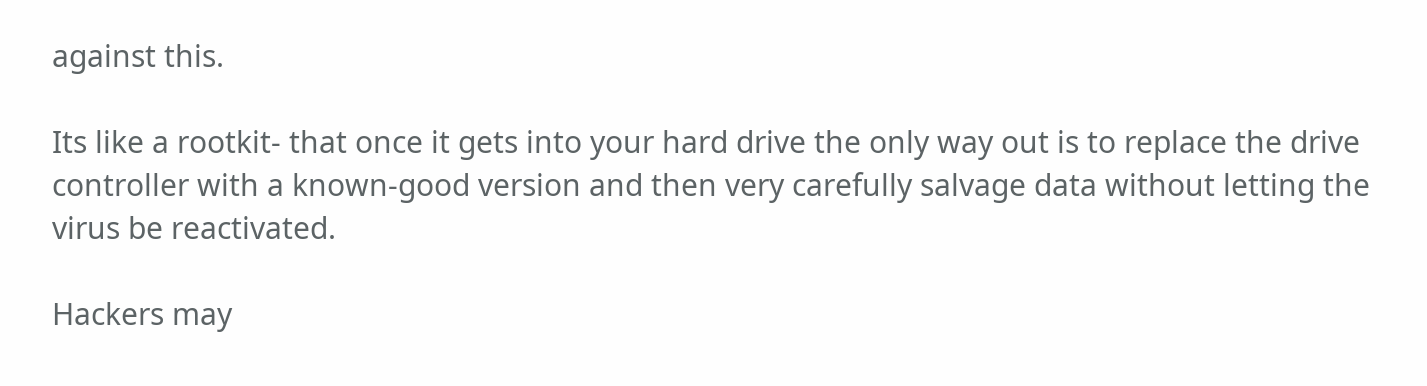against this.

Its like a rootkit- that once it gets into your hard drive the only way out is to replace the drive controller with a known-good version and then very carefully salvage data without letting the virus be reactivated.

Hackers may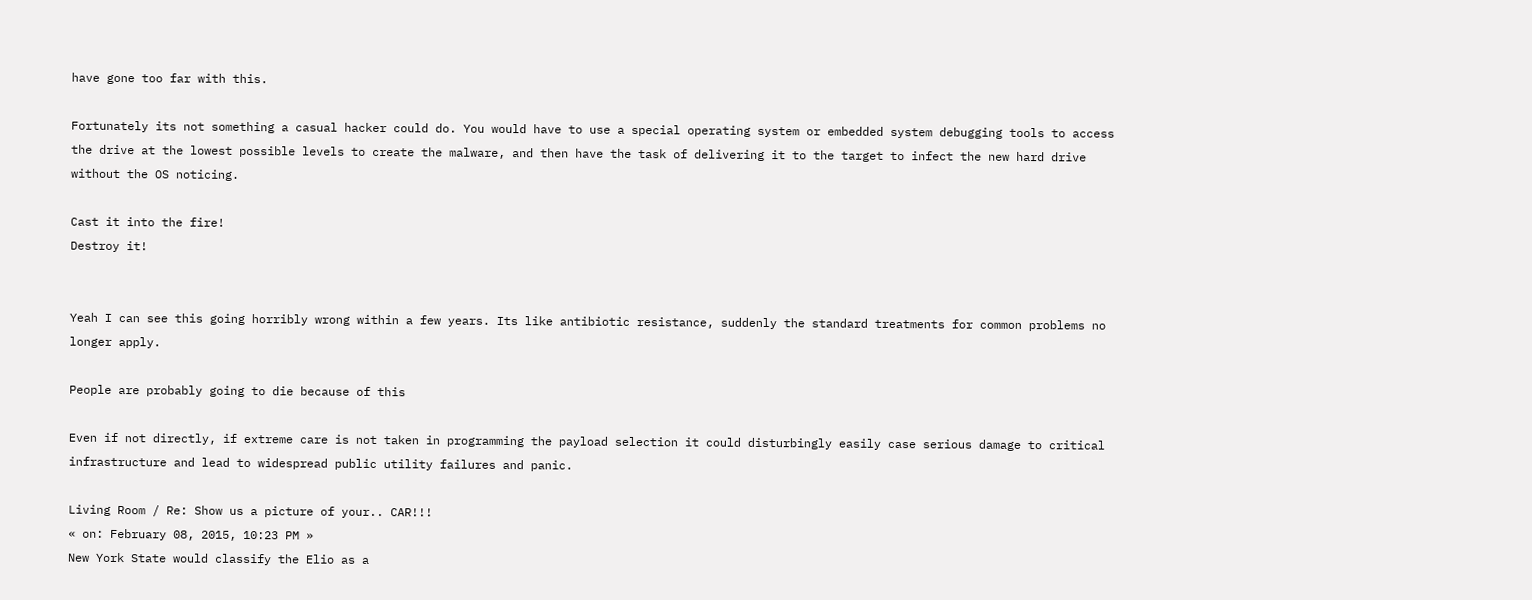have gone too far with this.

Fortunately its not something a casual hacker could do. You would have to use a special operating system or embedded system debugging tools to access the drive at the lowest possible levels to create the malware, and then have the task of delivering it to the target to infect the new hard drive without the OS noticing.

Cast it into the fire!
Destroy it!


Yeah I can see this going horribly wrong within a few years. Its like antibiotic resistance, suddenly the standard treatments for common problems no longer apply.

People are probably going to die because of this

Even if not directly, if extreme care is not taken in programming the payload selection it could disturbingly easily case serious damage to critical infrastructure and lead to widespread public utility failures and panic.

Living Room / Re: Show us a picture of your.. CAR!!!
« on: February 08, 2015, 10:23 PM »
New York State would classify the Elio as a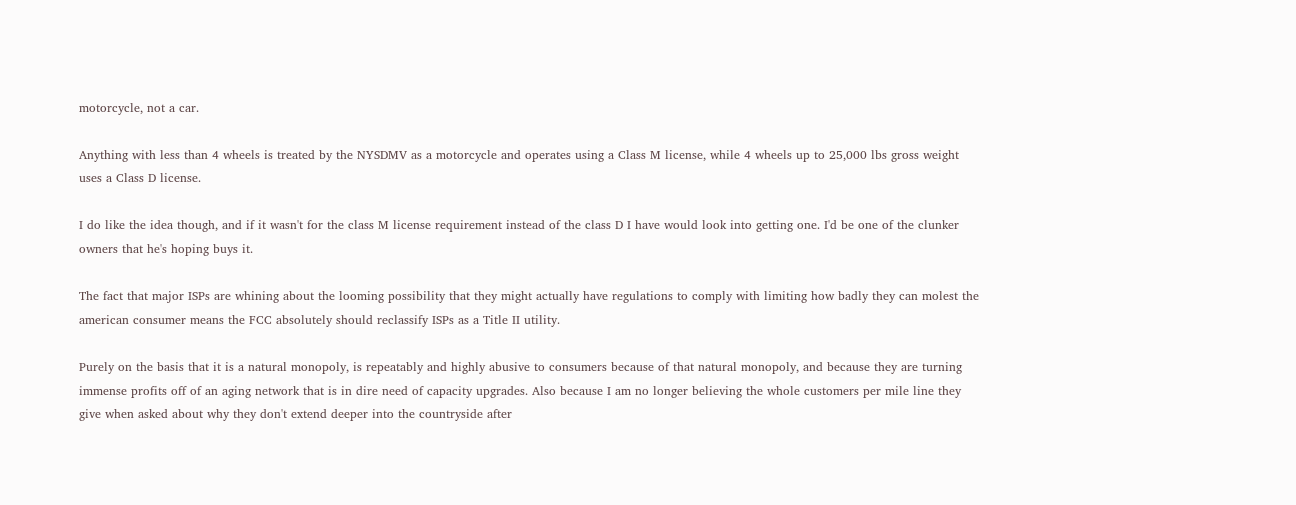motorcycle, not a car.

Anything with less than 4 wheels is treated by the NYSDMV as a motorcycle and operates using a Class M license, while 4 wheels up to 25,000 lbs gross weight uses a Class D license.

I do like the idea though, and if it wasn't for the class M license requirement instead of the class D I have would look into getting one. I'd be one of the clunker owners that he's hoping buys it.

The fact that major ISPs are whining about the looming possibility that they might actually have regulations to comply with limiting how badly they can molest the american consumer means the FCC absolutely should reclassify ISPs as a Title II utility.

Purely on the basis that it is a natural monopoly, is repeatably and highly abusive to consumers because of that natural monopoly, and because they are turning immense profits off of an aging network that is in dire need of capacity upgrades. Also because I am no longer believing the whole customers per mile line they give when asked about why they don't extend deeper into the countryside after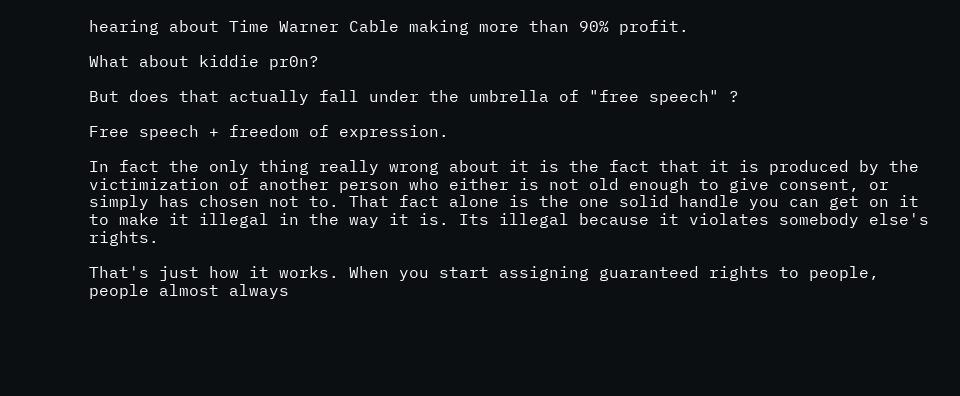hearing about Time Warner Cable making more than 90% profit.

What about kiddie pr0n?

But does that actually fall under the umbrella of "free speech" ?

Free speech + freedom of expression.

In fact the only thing really wrong about it is the fact that it is produced by the victimization of another person who either is not old enough to give consent, or simply has chosen not to. That fact alone is the one solid handle you can get on it to make it illegal in the way it is. Its illegal because it violates somebody else's rights.

That's just how it works. When you start assigning guaranteed rights to people, people almost always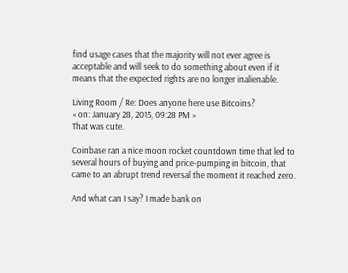find usage cases that the majority will not ever agree is acceptable and will seek to do something about even if it means that the expected rights are no longer inalienable.

Living Room / Re: Does anyone here use Bitcoins?
« on: January 28, 2015, 09:28 PM »
That was cute.

Coinbase ran a nice moon rocket countdown time that led to several hours of buying and price-pumping in bitcoin, that came to an abrupt trend reversal the moment it reached zero.

And what can I say? I made bank on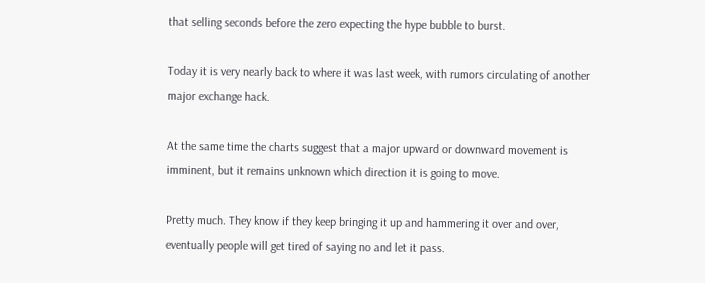that selling seconds before the zero expecting the hype bubble to burst.

Today it is very nearly back to where it was last week, with rumors circulating of another major exchange hack.

At the same time the charts suggest that a major upward or downward movement is imminent, but it remains unknown which direction it is going to move.

Pretty much. They know if they keep bringing it up and hammering it over and over, eventually people will get tired of saying no and let it pass.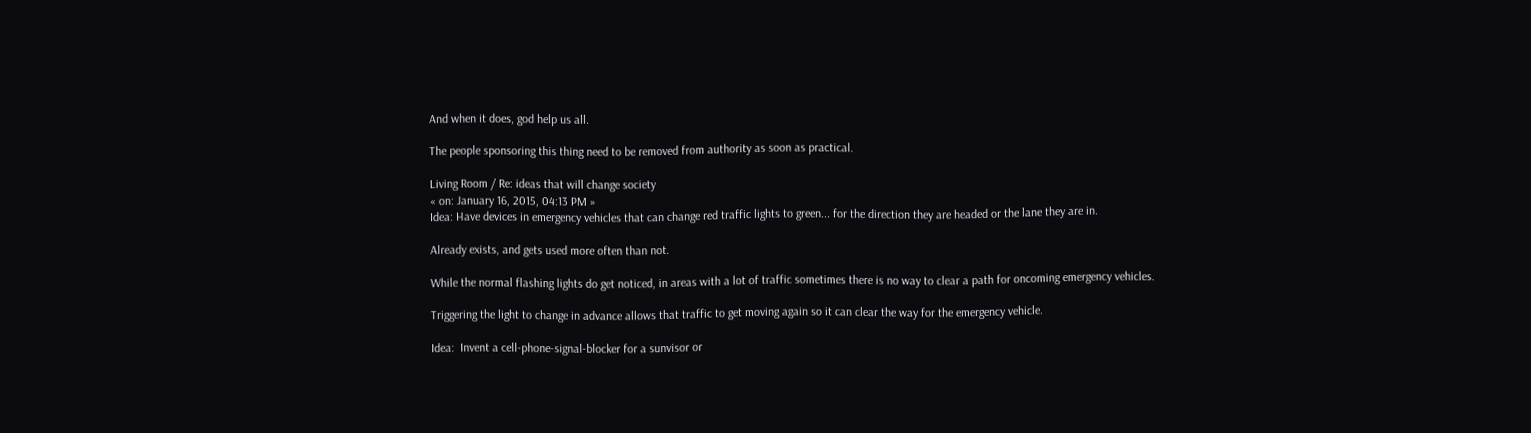And when it does, god help us all.

The people sponsoring this thing need to be removed from authority as soon as practical.

Living Room / Re: ideas that will change society
« on: January 16, 2015, 04:13 PM »
Idea: Have devices in emergency vehicles that can change red traffic lights to green... for the direction they are headed or the lane they are in.

Already exists, and gets used more often than not.

While the normal flashing lights do get noticed, in areas with a lot of traffic sometimes there is no way to clear a path for oncoming emergency vehicles.

Triggering the light to change in advance allows that traffic to get moving again so it can clear the way for the emergency vehicle.

Idea:  Invent a cell-phone-signal-blocker for a sunvisor or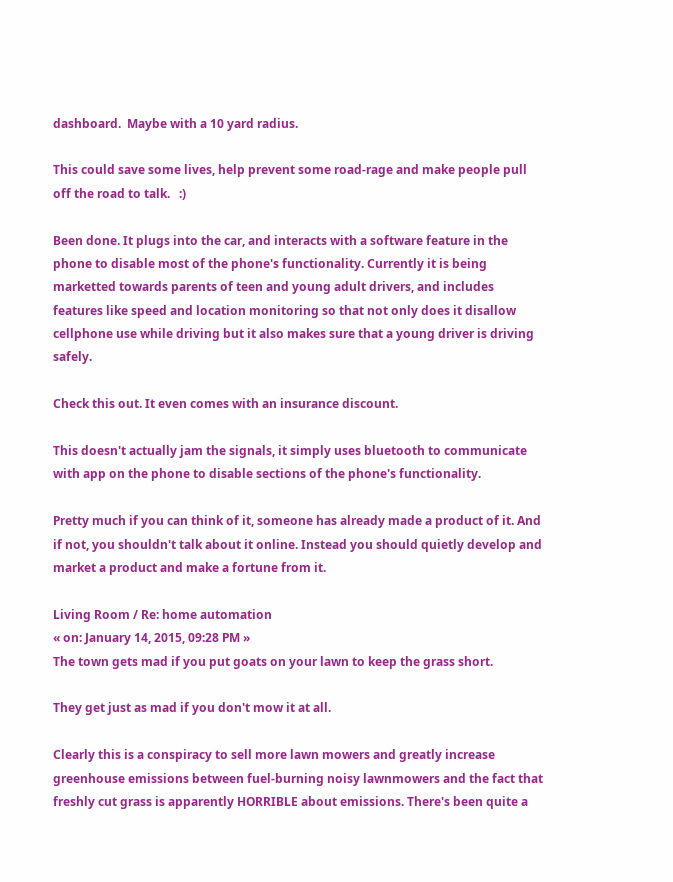dashboard.  Maybe with a 10 yard radius.

This could save some lives, help prevent some road-rage and make people pull off the road to talk.   :)

Been done. It plugs into the car, and interacts with a software feature in the phone to disable most of the phone's functionality. Currently it is being marketted towards parents of teen and young adult drivers, and includes features like speed and location monitoring so that not only does it disallow cellphone use while driving but it also makes sure that a young driver is driving safely.

Check this out. It even comes with an insurance discount.

This doesn't actually jam the signals, it simply uses bluetooth to communicate with app on the phone to disable sections of the phone's functionality.

Pretty much if you can think of it, someone has already made a product of it. And if not, you shouldn't talk about it online. Instead you should quietly develop and market a product and make a fortune from it.

Living Room / Re: home automation
« on: January 14, 2015, 09:28 PM »
The town gets mad if you put goats on your lawn to keep the grass short.

They get just as mad if you don't mow it at all.

Clearly this is a conspiracy to sell more lawn mowers and greatly increase greenhouse emissions between fuel-burning noisy lawnmowers and the fact that freshly cut grass is apparently HORRIBLE about emissions. There's been quite a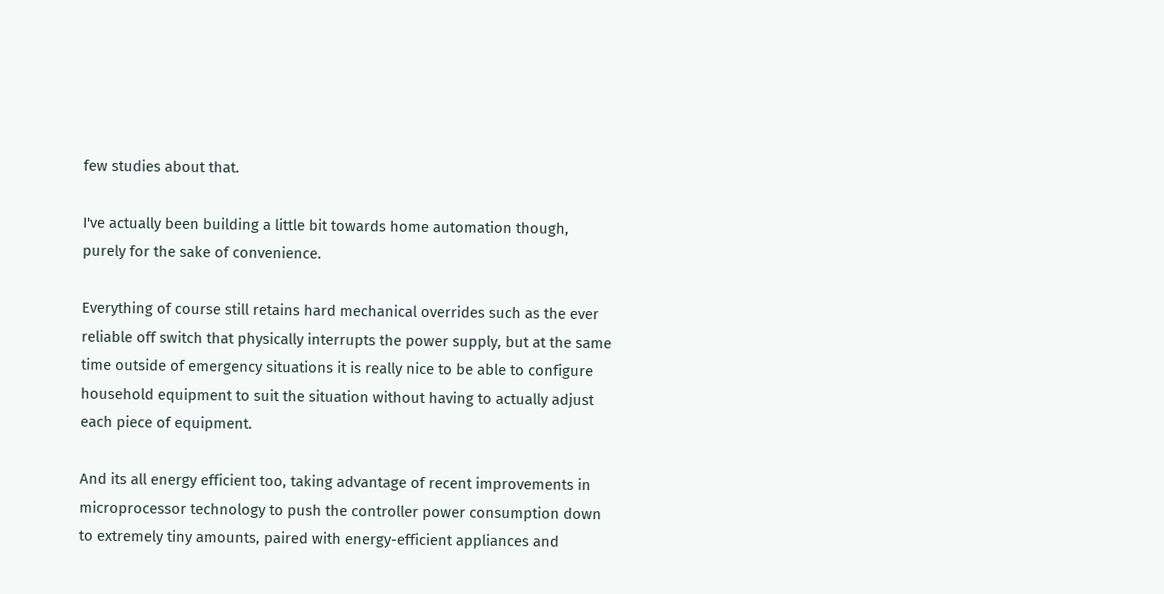few studies about that.

I've actually been building a little bit towards home automation though, purely for the sake of convenience.

Everything of course still retains hard mechanical overrides such as the ever reliable off switch that physically interrupts the power supply, but at the same time outside of emergency situations it is really nice to be able to configure household equipment to suit the situation without having to actually adjust each piece of equipment.

And its all energy efficient too, taking advantage of recent improvements in microprocessor technology to push the controller power consumption down to extremely tiny amounts, paired with energy-efficient appliances and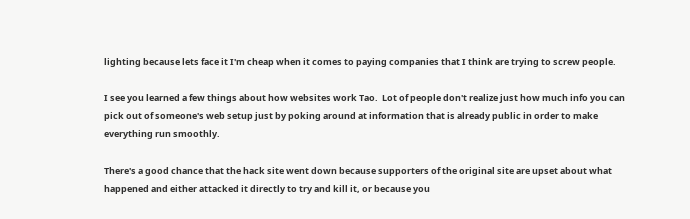lighting because lets face it I'm cheap when it comes to paying companies that I think are trying to screw people.

I see you learned a few things about how websites work Tao.  Lot of people don't realize just how much info you can pick out of someone's web setup just by poking around at information that is already public in order to make everything run smoothly.

There's a good chance that the hack site went down because supporters of the original site are upset about what happened and either attacked it directly to try and kill it, or because you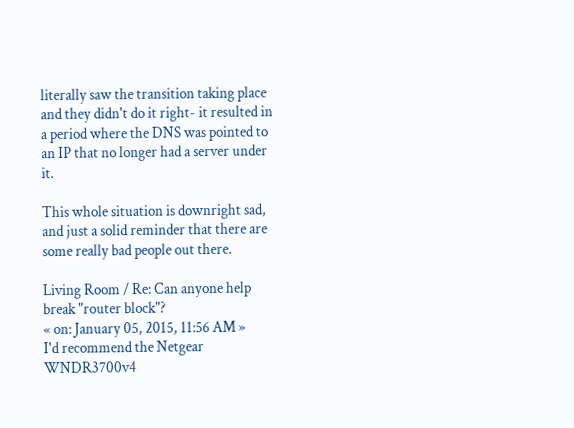literally saw the transition taking place and they didn't do it right- it resulted in a period where the DNS was pointed to an IP that no longer had a server under it.

This whole situation is downright sad, and just a solid reminder that there are some really bad people out there.

Living Room / Re: Can anyone help break "router block"?
« on: January 05, 2015, 11:56 AM »
I'd recommend the Netgear WNDR3700v4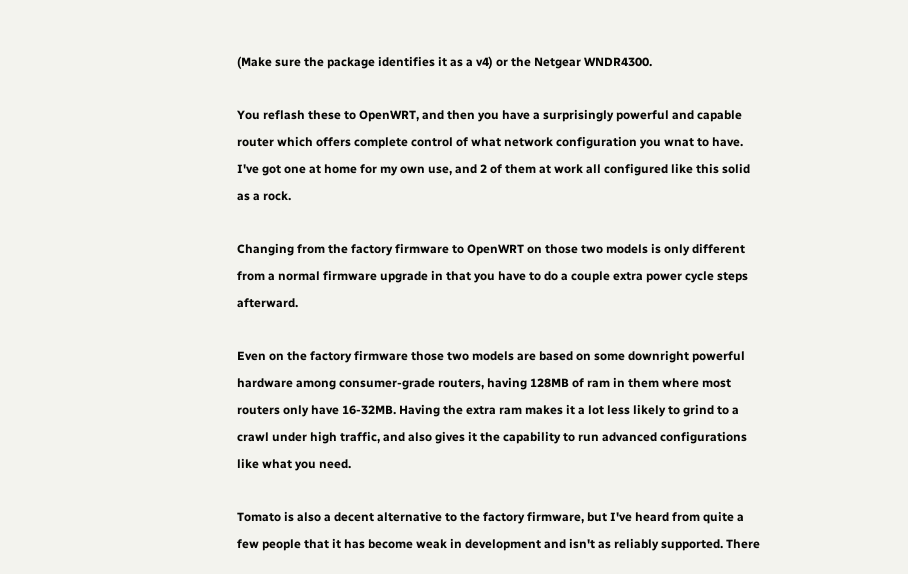(Make sure the package identifies it as a v4) or the Netgear WNDR4300.

You reflash these to OpenWRT, and then you have a surprisingly powerful and capable router which offers complete control of what network configuration you wnat to have. I've got one at home for my own use, and 2 of them at work all configured like this solid as a rock.

Changing from the factory firmware to OpenWRT on those two models is only different from a normal firmware upgrade in that you have to do a couple extra power cycle steps afterward.

Even on the factory firmware those two models are based on some downright powerful hardware among consumer-grade routers, having 128MB of ram in them where most routers only have 16-32MB. Having the extra ram makes it a lot less likely to grind to a crawl under high traffic, and also gives it the capability to run advanced configurations like what you need.

Tomato is also a decent alternative to the factory firmware, but I've heard from quite a few people that it has become weak in development and isn't as reliably supported. There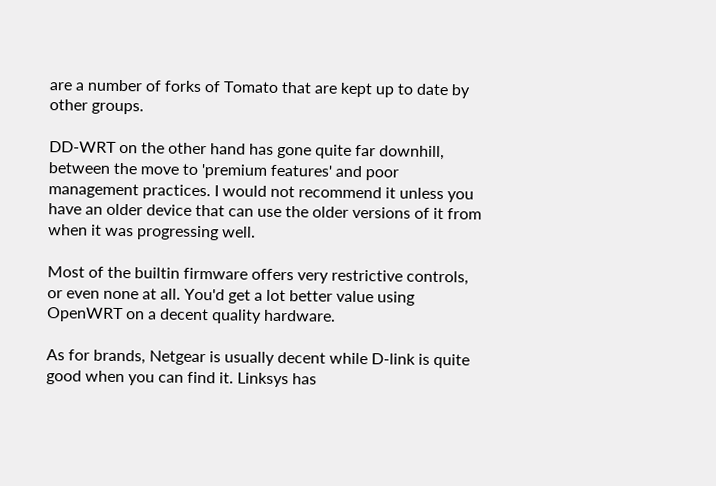are a number of forks of Tomato that are kept up to date by other groups.

DD-WRT on the other hand has gone quite far downhill, between the move to 'premium features' and poor management practices. I would not recommend it unless you have an older device that can use the older versions of it from when it was progressing well.

Most of the builtin firmware offers very restrictive controls, or even none at all. You'd get a lot better value using OpenWRT on a decent quality hardware.

As for brands, Netgear is usually decent while D-link is quite good when you can find it. Linksys has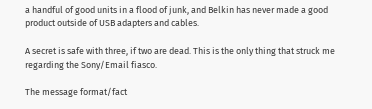a handful of good units in a flood of junk, and Belkin has never made a good product outside of USB adapters and cables.

A secret is safe with three, if two are dead. This is the only thing that struck me regarding the Sony/Email fiasco.

The message format/fact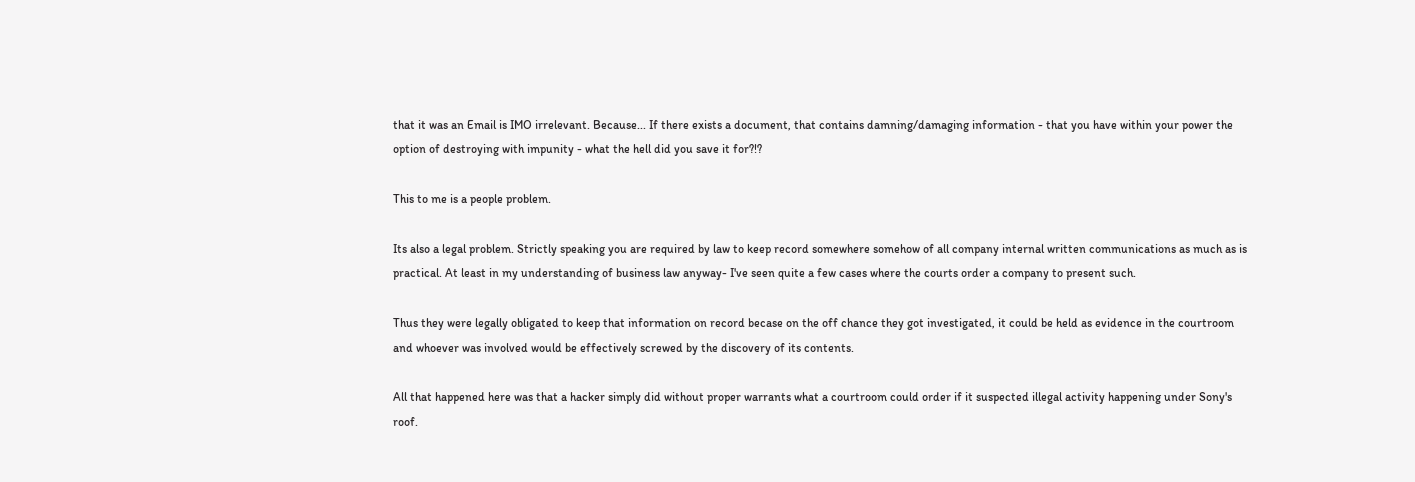that it was an Email is IMO irrelevant. Because... If there exists a document, that contains damning/damaging information - that you have within your power the option of destroying with impunity - what the hell did you save it for?!?

This to me is a people problem.

Its also a legal problem. Strictly speaking you are required by law to keep record somewhere somehow of all company internal written communications as much as is practical. At least in my understanding of business law anyway- I've seen quite a few cases where the courts order a company to present such.

Thus they were legally obligated to keep that information on record becase on the off chance they got investigated, it could be held as evidence in the courtroom and whoever was involved would be effectively screwed by the discovery of its contents.

All that happened here was that a hacker simply did without proper warrants what a courtroom could order if it suspected illegal activity happening under Sony's roof.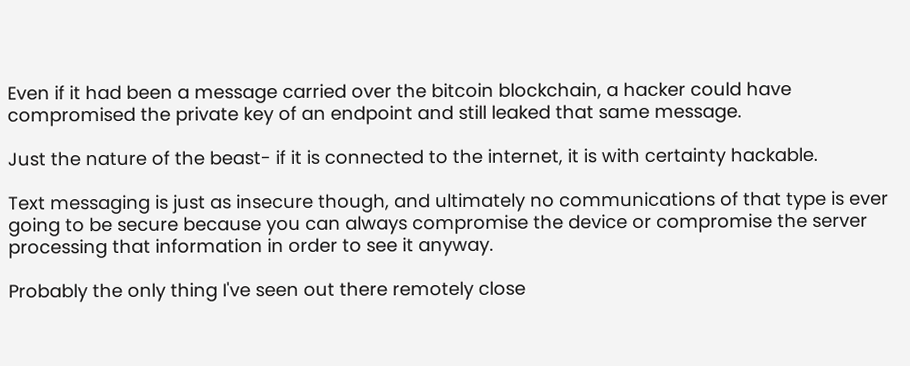Even if it had been a message carried over the bitcoin blockchain, a hacker could have compromised the private key of an endpoint and still leaked that same message.

Just the nature of the beast- if it is connected to the internet, it is with certainty hackable.

Text messaging is just as insecure though, and ultimately no communications of that type is ever going to be secure because you can always compromise the device or compromise the server processing that information in order to see it anyway.

Probably the only thing I've seen out there remotely close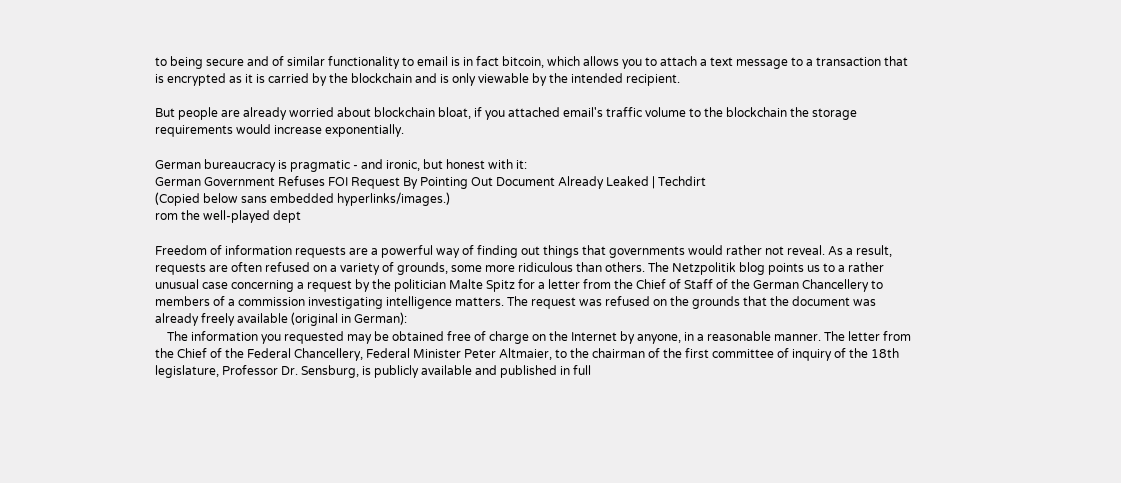to being secure and of similar functionality to email is in fact bitcoin, which allows you to attach a text message to a transaction that is encrypted as it is carried by the blockchain and is only viewable by the intended recipient.

But people are already worried about blockchain bloat, if you attached email's traffic volume to the blockchain the storage requirements would increase exponentially.

German bureaucracy is pragmatic - and ironic, but honest with it:
German Government Refuses FOI Request By Pointing Out Document Already Leaked | Techdirt
(Copied below sans embedded hyperlinks/images.)
rom the well-played dept

Freedom of information requests are a powerful way of finding out things that governments would rather not reveal. As a result, requests are often refused on a variety of grounds, some more ridiculous than others. The Netzpolitik blog points us to a rather unusual case concerning a request by the politician Malte Spitz for a letter from the Chief of Staff of the German Chancellery to members of a commission investigating intelligence matters. The request was refused on the grounds that the document was already freely available (original in German):
    The information you requested may be obtained free of charge on the Internet by anyone, in a reasonable manner. The letter from the Chief of the Federal Chancellery, Federal Minister Peter Altmaier, to the chairman of the first committee of inquiry of the 18th legislature, Professor Dr. Sensburg, is publicly available and published in full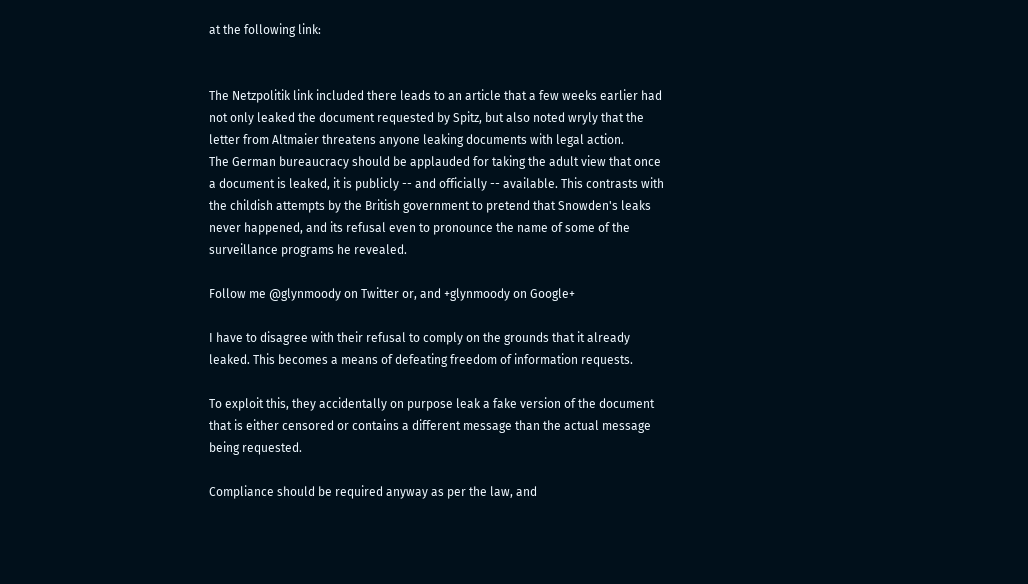at the following link:


The Netzpolitik link included there leads to an article that a few weeks earlier had not only leaked the document requested by Spitz, but also noted wryly that the letter from Altmaier threatens anyone leaking documents with legal action.
The German bureaucracy should be applauded for taking the adult view that once a document is leaked, it is publicly -- and officially -- available. This contrasts with the childish attempts by the British government to pretend that Snowden's leaks never happened, and its refusal even to pronounce the name of some of the surveillance programs he revealed.

Follow me @glynmoody on Twitter or, and +glynmoody on Google+

I have to disagree with their refusal to comply on the grounds that it already leaked. This becomes a means of defeating freedom of information requests.

To exploit this, they accidentally on purpose leak a fake version of the document that is either censored or contains a different message than the actual message being requested.

Compliance should be required anyway as per the law, and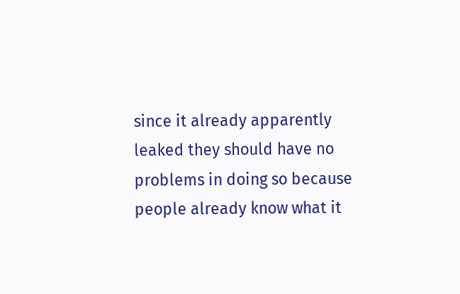since it already apparently leaked they should have no problems in doing so because people already know what it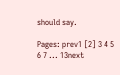should say.

Pages: prev1 [2] 3 4 5 6 7 ... 13next